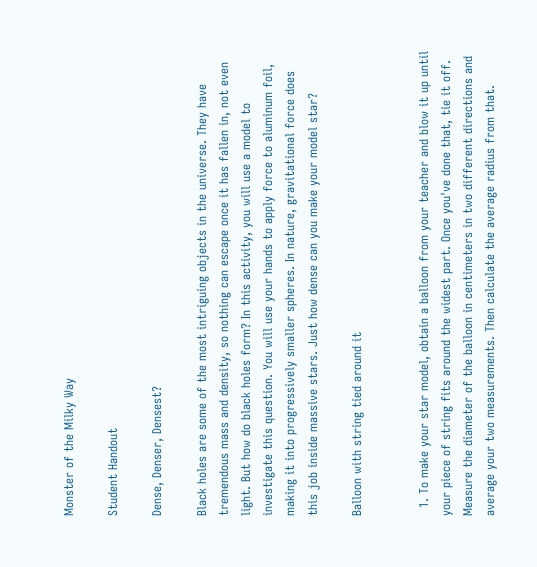Monster of the Milky Way

Student Handout

Dense, Denser, Densest?

Black holes are some of the most intriguing objects in the universe. They have tremendous mass and density, so nothing can escape once it has fallen in, not even light. But how do black holes form? In this activity, you will use a model to investigate this question. You will use your hands to apply force to aluminum foil, making it into progressively smaller spheres. In nature, gravitational force does this job inside massive stars. Just how dense can you make your model star?

Balloon with string tied around it


  1. To make your star model, obtain a balloon from your teacher and blow it up until your piece of string fits around the widest part. Once you've done that, tie it off. Measure the diameter of the balloon in centimeters in two different directions and average your two measurements. Then calculate the average radius from that.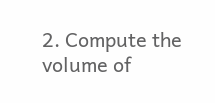2. Compute the volume of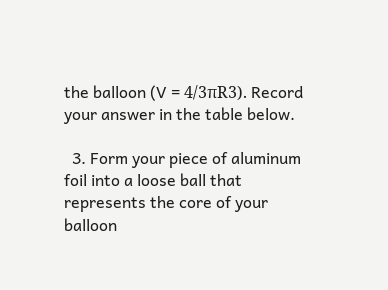the balloon (V = 4/3πR3). Record your answer in the table below.

  3. Form your piece of aluminum foil into a loose ball that represents the core of your balloon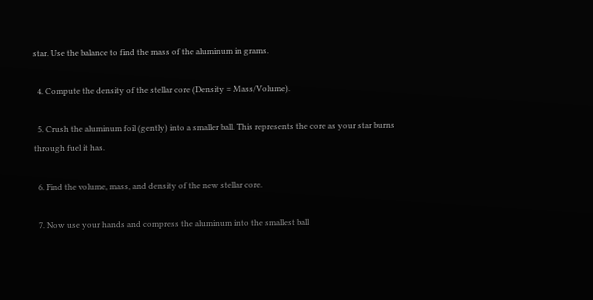star. Use the balance to find the mass of the aluminum in grams.

  4. Compute the density of the stellar core (Density = Mass/Volume).

  5. Crush the aluminum foil (gently) into a smaller ball. This represents the core as your star burns through fuel it has.

  6. Find the volume, mass, and density of the new stellar core.

  7. Now use your hands and compress the aluminum into the smallest ball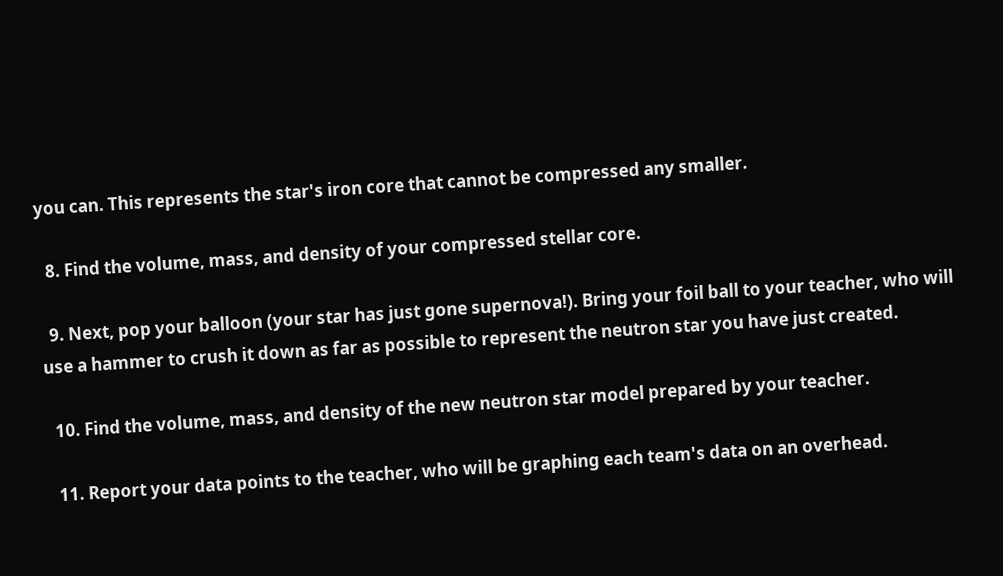you can. This represents the star's iron core that cannot be compressed any smaller.

  8. Find the volume, mass, and density of your compressed stellar core.

  9. Next, pop your balloon (your star has just gone supernova!). Bring your foil ball to your teacher, who will use a hammer to crush it down as far as possible to represent the neutron star you have just created.

  10. Find the volume, mass, and density of the new neutron star model prepared by your teacher.

  11. Report your data points to the teacher, who will be graphing each team's data on an overhead.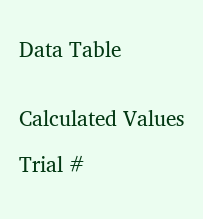Data Table


Calculated Values

Trial #